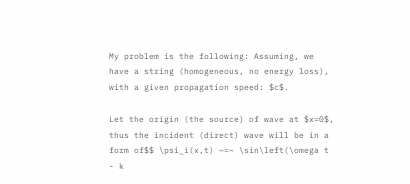My problem is the following: Assuming, we have a string (homogeneous, no energy loss), with a given propagation speed: $c$.

Let the origin (the source) of wave at $x=0$, thus the incident (direct) wave will be in a form of$$ \psi_i(x,t) ~=~ \sin\left(\omega t - k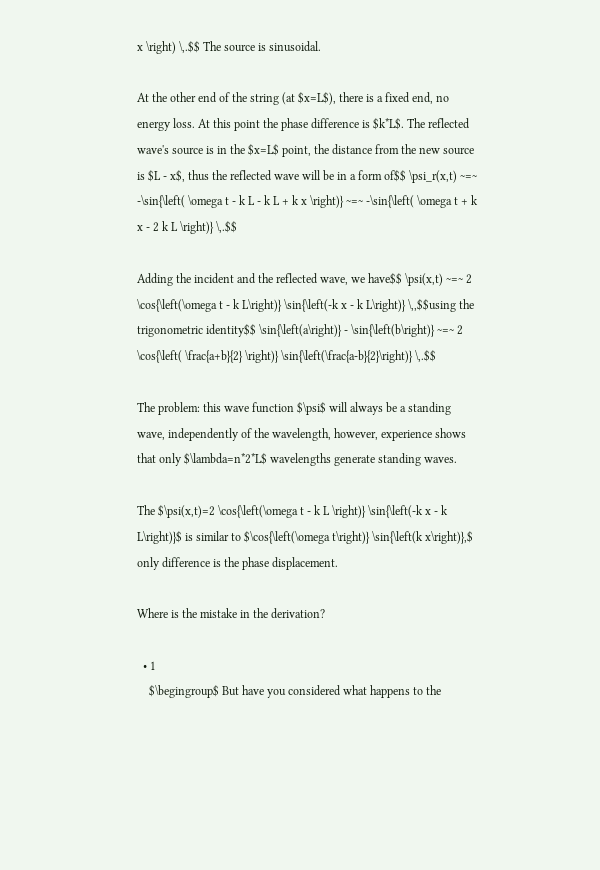x \right) \,.$$ The source is sinusoidal.

At the other end of the string (at $x=L$), there is a fixed end, no energy loss. At this point the phase difference is $k*L$. The reflected wave's source is in the $x=L$ point, the distance from the new source is $L - x$, thus the reflected wave will be in a form of$$ \psi_r(x,t) ~=~ -\sin{\left( \omega t - k L - k L + k x \right)} ~=~ -\sin{\left( \omega t + k x - 2 k L \right)} \,.$$

Adding the incident and the reflected wave, we have$$ \psi(x,t) ~=~ 2 \cos{\left(\omega t - k L\right)} \sin{\left(-k x - k L\right)} \,,$$using the trigonometric identity$$ \sin{\left(a\right)} - \sin{\left(b\right)} ~=~ 2 \cos{\left( \frac{a+b}{2} \right)} \sin{\left(\frac{a-b}{2}\right)} \,.$$

The problem: this wave function $\psi$ will always be a standing wave, independently of the wavelength, however, experience shows that only $\lambda=n*2*L$ wavelengths generate standing waves.

The $\psi(x,t)=2 \cos{\left(\omega t - k L \right)} \sin{\left(-k x - k L\right)}$ is similar to $\cos{\left(\omega t\right)} \sin{\left(k x\right)},$ only difference is the phase displacement.

Where is the mistake in the derivation?

  • 1
    $\begingroup$ But have you considered what happens to the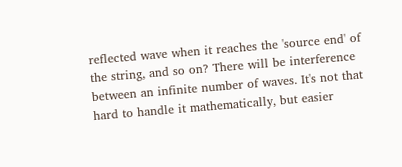reflected wave when it reaches the 'source end' of the string, and so on? There will be interference between an infinite number of waves. It's not that hard to handle it mathematically, but easier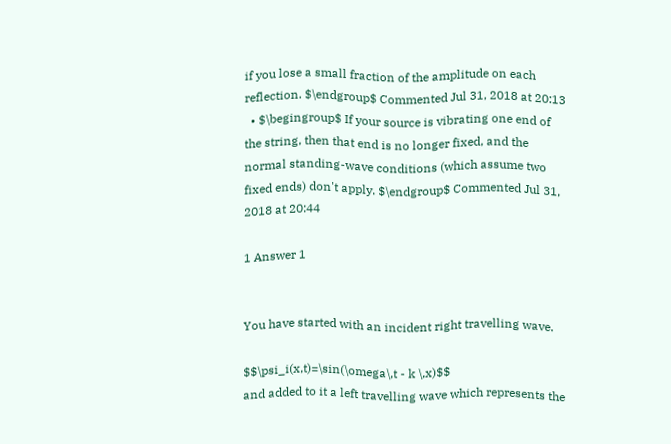if you lose a small fraction of the amplitude on each reflection. $\endgroup$ Commented Jul 31, 2018 at 20:13
  • $\begingroup$ If your source is vibrating one end of the string, then that end is no longer fixed, and the normal standing-wave conditions (which assume two fixed ends) don't apply. $\endgroup$ Commented Jul 31, 2018 at 20:44

1 Answer 1


You have started with an incident right travelling wave.

$$\psi_i(x,t)=\sin(\omega\,t - k \,x)$$
and added to it a left travelling wave which represents the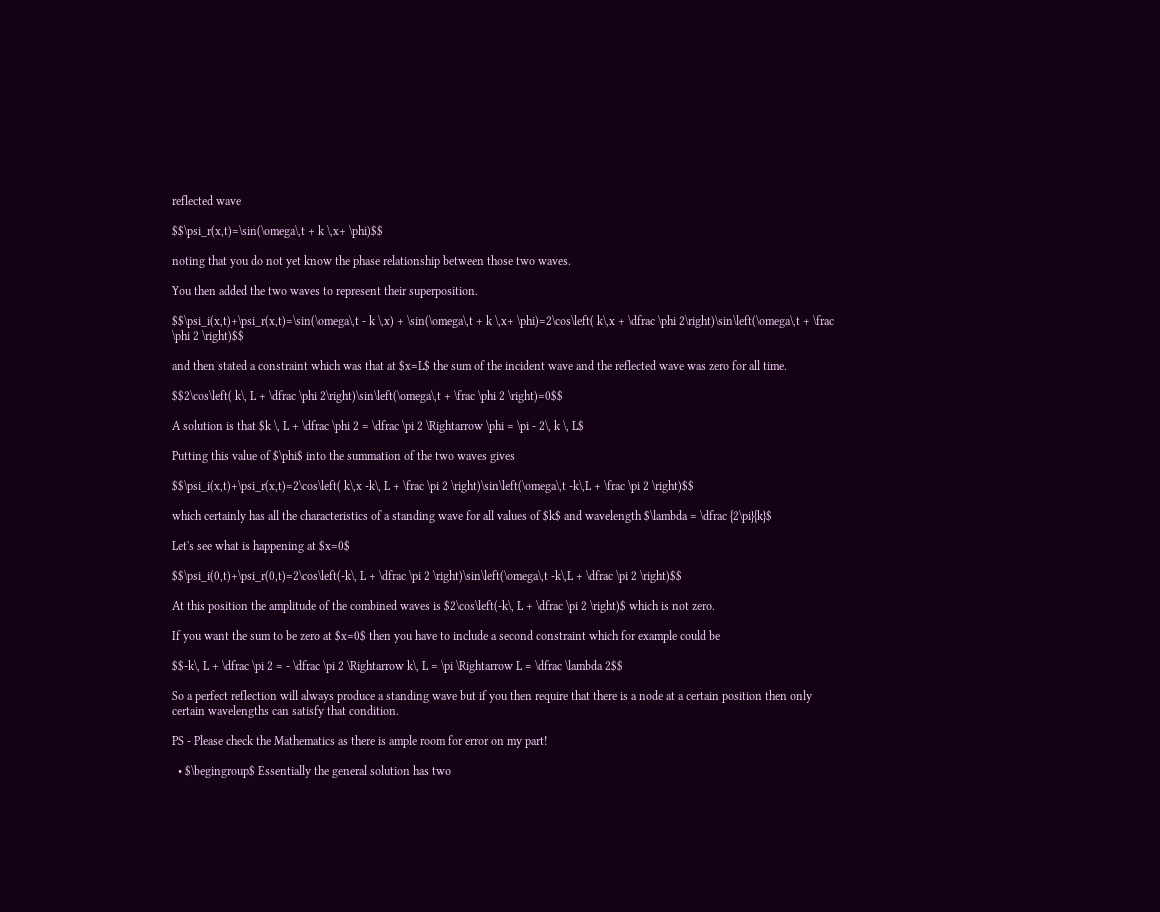reflected wave

$$\psi_r(x,t)=\sin(\omega\,t + k \,x+ \phi)$$

noting that you do not yet know the phase relationship between those two waves.

You then added the two waves to represent their superposition.

$$\psi_i(x,t)+\psi_r(x,t)=\sin(\omega\,t - k \,x) + \sin(\omega\,t + k \,x+ \phi)=2\cos\left( k\,x + \dfrac \phi 2\right)\sin\left(\omega\,t + \frac \phi 2 \right)$$

and then stated a constraint which was that at $x=L$ the sum of the incident wave and the reflected wave was zero for all time.

$$2\cos\left( k\, L + \dfrac \phi 2\right)\sin\left(\omega\,t + \frac \phi 2 \right)=0$$

A solution is that $k \, L + \dfrac \phi 2 = \dfrac \pi 2 \Rightarrow \phi = \pi - 2\, k \, L$

Putting this value of $\phi$ into the summation of the two waves gives

$$\psi_i(x,t)+\psi_r(x,t)=2\cos\left( k\,x -k\, L + \frac \pi 2 \right)\sin\left(\omega\,t -k\,L + \frac \pi 2 \right)$$

which certainly has all the characteristics of a standing wave for all values of $k$ and wavelength $\lambda = \dfrac {2\pi}{k}$

Let's see what is happening at $x=0$

$$\psi_i(0,t)+\psi_r(0,t)=2\cos\left(-k\, L + \dfrac \pi 2 \right)\sin\left(\omega\,t -k\,L + \dfrac \pi 2 \right)$$

At this position the amplitude of the combined waves is $2\cos\left(-k\, L + \dfrac \pi 2 \right)$ which is not zero.

If you want the sum to be zero at $x=0$ then you have to include a second constraint which for example could be

$$-k\, L + \dfrac \pi 2 = - \dfrac \pi 2 \Rightarrow k\, L = \pi \Rightarrow L = \dfrac \lambda 2$$

So a perfect reflection will always produce a standing wave but if you then require that there is a node at a certain position then only certain wavelengths can satisfy that condition.

PS - Please check the Mathematics as there is ample room for error on my part!

  • $\begingroup$ Essentially the general solution has two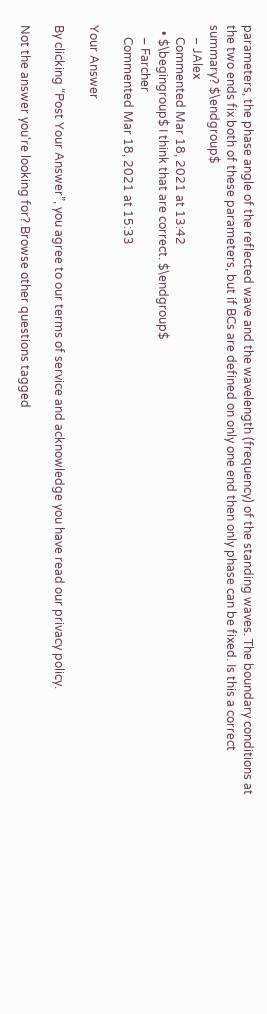parameters, the phase angle of the reflected wave and the wavelength (frequency) of the standing waves. The boundary conditions at the two ends fix both of these parameters, but if BCs are defined on only one end then only phase can be fixed. Is this a correct summary? $\endgroup$
    – JAlex
    Commented Mar 18, 2021 at 13:42
  • $\begingroup$ I think that are correct. $\endgroup$
    – Farcher
    Commented Mar 18, 2021 at 15:33

Your Answer

By clicking “Post Your Answer”, you agree to our terms of service and acknowledge you have read our privacy policy.

Not the answer you're looking for? Browse other questions tagged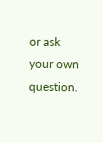or ask your own question.